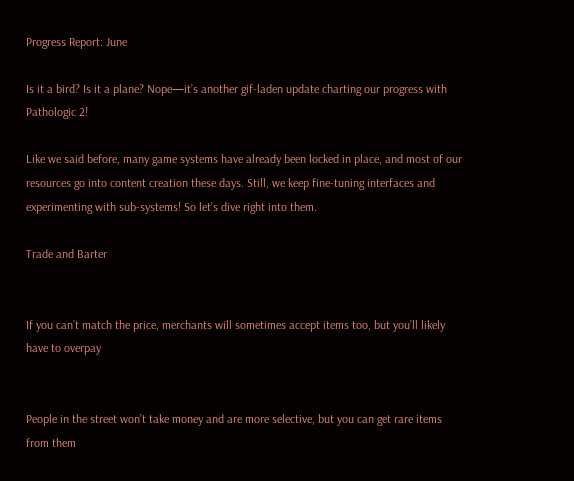Progress Report: June

Is it a bird? Is it a plane? Nope—it’s another gif-laden update charting our progress with Pathologic 2!

Like we said before, many game systems have already been locked in place, and most of our resources go into content creation these days. Still, we keep fine-tuning interfaces and experimenting with sub-systems! So let’s dive right into them.

Trade and Barter


If you can’t match the price, merchants will sometimes accept items too, but you’ll likely have to overpay


People in the street won’t take money and are more selective, but you can get rare items from them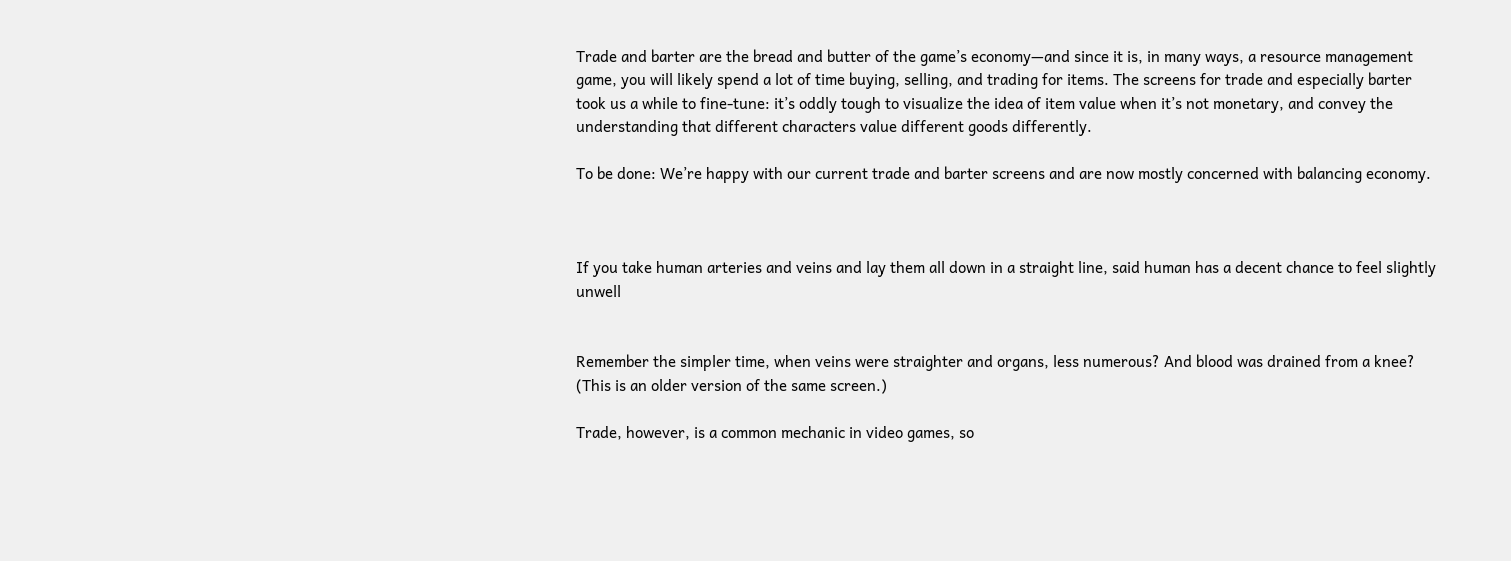Trade and barter are the bread and butter of the game’s economy—and since it is, in many ways, a resource management game, you will likely spend a lot of time buying, selling, and trading for items. The screens for trade and especially barter took us a while to fine-tune: it’s oddly tough to visualize the idea of item value when it’s not monetary, and convey the understanding that different characters value different goods differently.

To be done: We’re happy with our current trade and barter screens and are now mostly concerned with balancing economy.



If you take human arteries and veins and lay them all down in a straight line, said human has a decent chance to feel slightly unwell


Remember the simpler time, when veins were straighter and organs, less numerous? And blood was drained from a knee? (This is an older version of the same screen.)

Trade, however, is a common mechanic in video games, so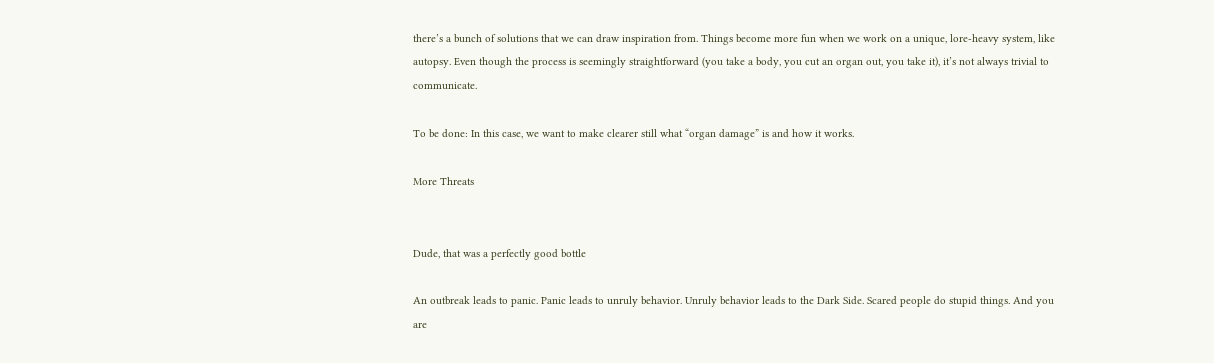there’s a bunch of solutions that we can draw inspiration from. Things become more fun when we work on a unique, lore-heavy system, like autopsy. Even though the process is seemingly straightforward (you take a body, you cut an organ out, you take it), it’s not always trivial to communicate.

To be done: In this case, we want to make clearer still what “organ damage” is and how it works.

More Threats


Dude, that was a perfectly good bottle

An outbreak leads to panic. Panic leads to unruly behavior. Unruly behavior leads to the Dark Side. Scared people do stupid things. And you are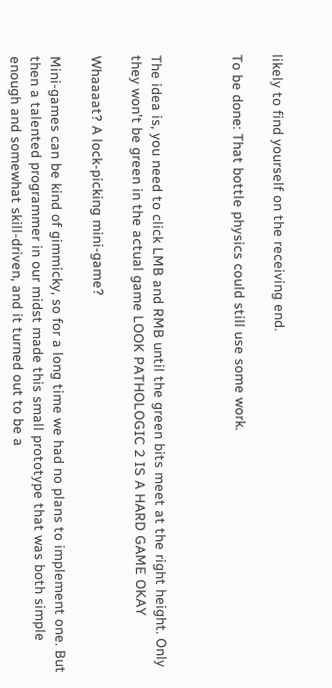likely to find yourself on the receiving end.

To be done: That bottle physics could still use some work.



The idea is, you need to click LMB and RMB until the green bits meet at the right height. Only they won’t be green in the actual game LOOK PATHOLOGIC 2 IS A HARD GAME OKAY

Whaaaat? A lock-picking mini-game?

Mini-games can be kind of gimmicky, so for a long time we had no plans to implement one. But then a talented programmer in our midst made this small prototype that was both simple enough and somewhat skill-driven, and it turned out to be a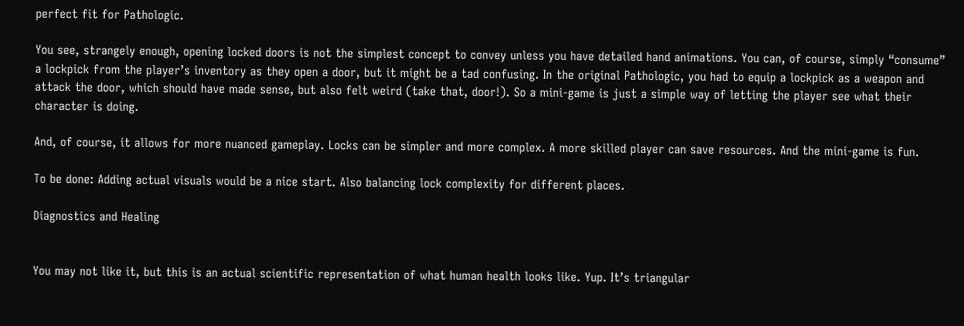perfect fit for Pathologic.

You see, strangely enough, opening locked doors is not the simplest concept to convey unless you have detailed hand animations. You can, of course, simply “consume” a lockpick from the player’s inventory as they open a door, but it might be a tad confusing. In the original Pathologic, you had to equip a lockpick as a weapon and attack the door, which should have made sense, but also felt weird (take that, door!). So a mini-game is just a simple way of letting the player see what their character is doing.

And, of course, it allows for more nuanced gameplay. Locks can be simpler and more complex. A more skilled player can save resources. And the mini-game is fun.

To be done: Adding actual visuals would be a nice start. Also balancing lock complexity for different places.

Diagnostics and Healing


You may not like it, but this is an actual scientific representation of what human health looks like. Yup. It’s triangular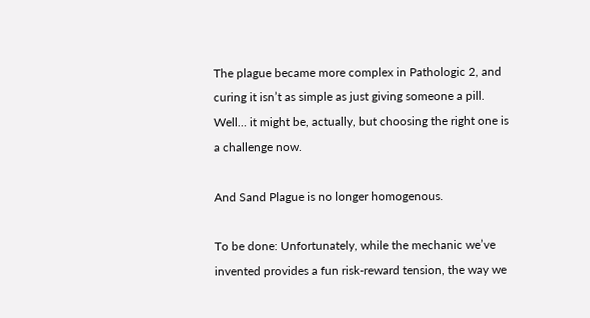The plague became more complex in Pathologic 2, and curing it isn’t as simple as just giving someone a pill. Well… it might be, actually, but choosing the right one is a challenge now.

And Sand Plague is no longer homogenous.

To be done: Unfortunately, while the mechanic we’ve invented provides a fun risk-reward tension, the way we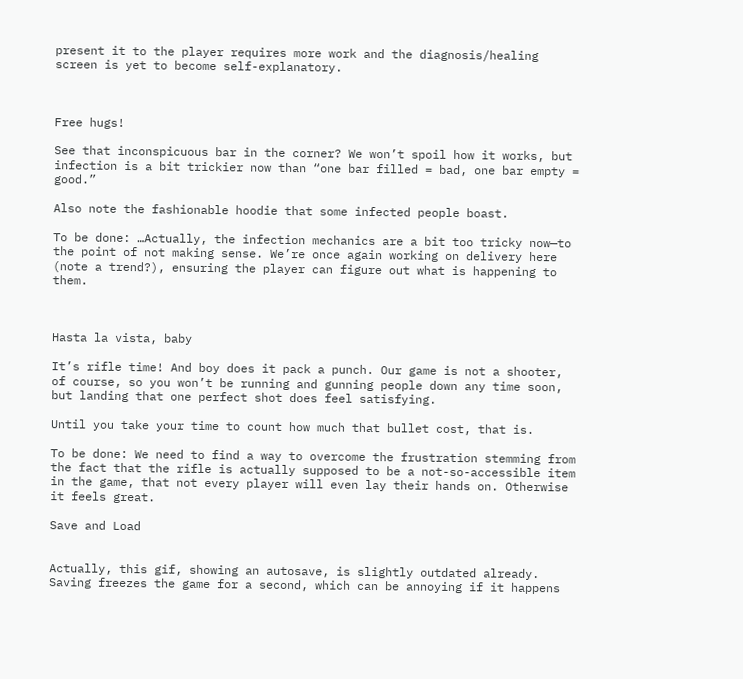present it to the player requires more work and the diagnosis/healing screen is yet to become self-explanatory.



Free hugs!

See that inconspicuous bar in the corner? We won’t spoil how it works, but infection is a bit trickier now than “one bar filled = bad, one bar empty = good.”

Also note the fashionable hoodie that some infected people boast.

To be done: …Actually, the infection mechanics are a bit too tricky now—to the point of not making sense. We’re once again working on delivery here (note a trend?), ensuring the player can figure out what is happening to them.



Hasta la vista, baby

It’s rifle time! And boy does it pack a punch. Our game is not a shooter, of course, so you won’t be running and gunning people down any time soon, but landing that one perfect shot does feel satisfying.

Until you take your time to count how much that bullet cost, that is.

To be done: We need to find a way to overcome the frustration stemming from the fact that the rifle is actually supposed to be a not-so-accessible item in the game, that not every player will even lay their hands on. Otherwise it feels great.

Save and Load


Actually, this gif, showing an autosave, is slightly outdated already. Saving freezes the game for a second, which can be annoying if it happens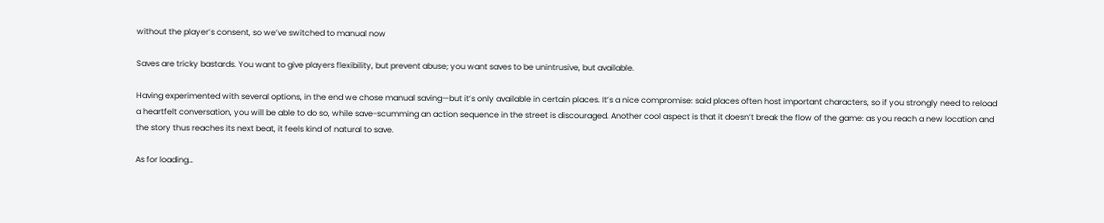without the player’s consent, so we’ve switched to manual now

Saves are tricky bastards. You want to give players flexibility, but prevent abuse; you want saves to be unintrusive, but available.

Having experimented with several options, in the end we chose manual saving—but it’s only available in certain places. It’s a nice compromise: said places often host important characters, so if you strongly need to reload a heartfelt conversation, you will be able to do so, while save-scumming an action sequence in the street is discouraged. Another cool aspect is that it doesn’t break the flow of the game: as you reach a new location and the story thus reaches its next beat, it feels kind of natural to save.

As for loading…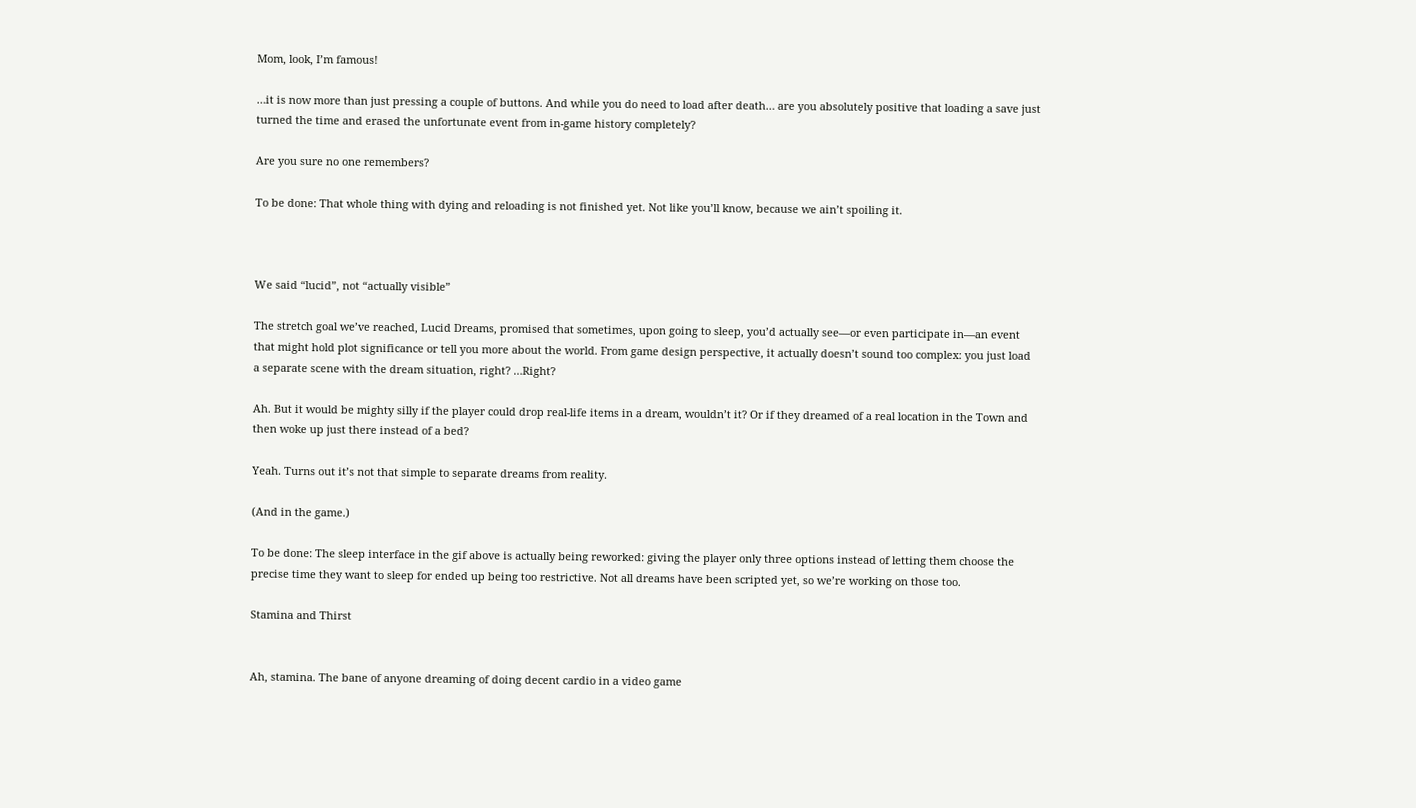Mom, look, I’m famous!

…it is now more than just pressing a couple of buttons. And while you do need to load after death… are you absolutely positive that loading a save just turned the time and erased the unfortunate event from in-game history completely?

Are you sure no one remembers?

To be done: That whole thing with dying and reloading is not finished yet. Not like you’ll know, because we ain’t spoiling it.



We said “lucid”, not “actually visible”

The stretch goal we’ve reached, Lucid Dreams, promised that sometimes, upon going to sleep, you’d actually see—or even participate in—an event that might hold plot significance or tell you more about the world. From game design perspective, it actually doesn’t sound too complex: you just load a separate scene with the dream situation, right? …Right?

Ah. But it would be mighty silly if the player could drop real-life items in a dream, wouldn’t it? Or if they dreamed of a real location in the Town and then woke up just there instead of a bed?

Yeah. Turns out it’s not that simple to separate dreams from reality.

(And in the game.)

To be done: The sleep interface in the gif above is actually being reworked: giving the player only three options instead of letting them choose the precise time they want to sleep for ended up being too restrictive. Not all dreams have been scripted yet, so we’re working on those too.

Stamina and Thirst


Ah, stamina. The bane of anyone dreaming of doing decent cardio in a video game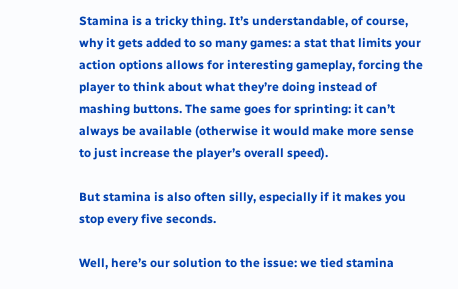Stamina is a tricky thing. It’s understandable, of course, why it gets added to so many games: a stat that limits your action options allows for interesting gameplay, forcing the player to think about what they’re doing instead of mashing buttons. The same goes for sprinting: it can’t always be available (otherwise it would make more sense to just increase the player’s overall speed).

But stamina is also often silly, especially if it makes you stop every five seconds.

Well, here’s our solution to the issue: we tied stamina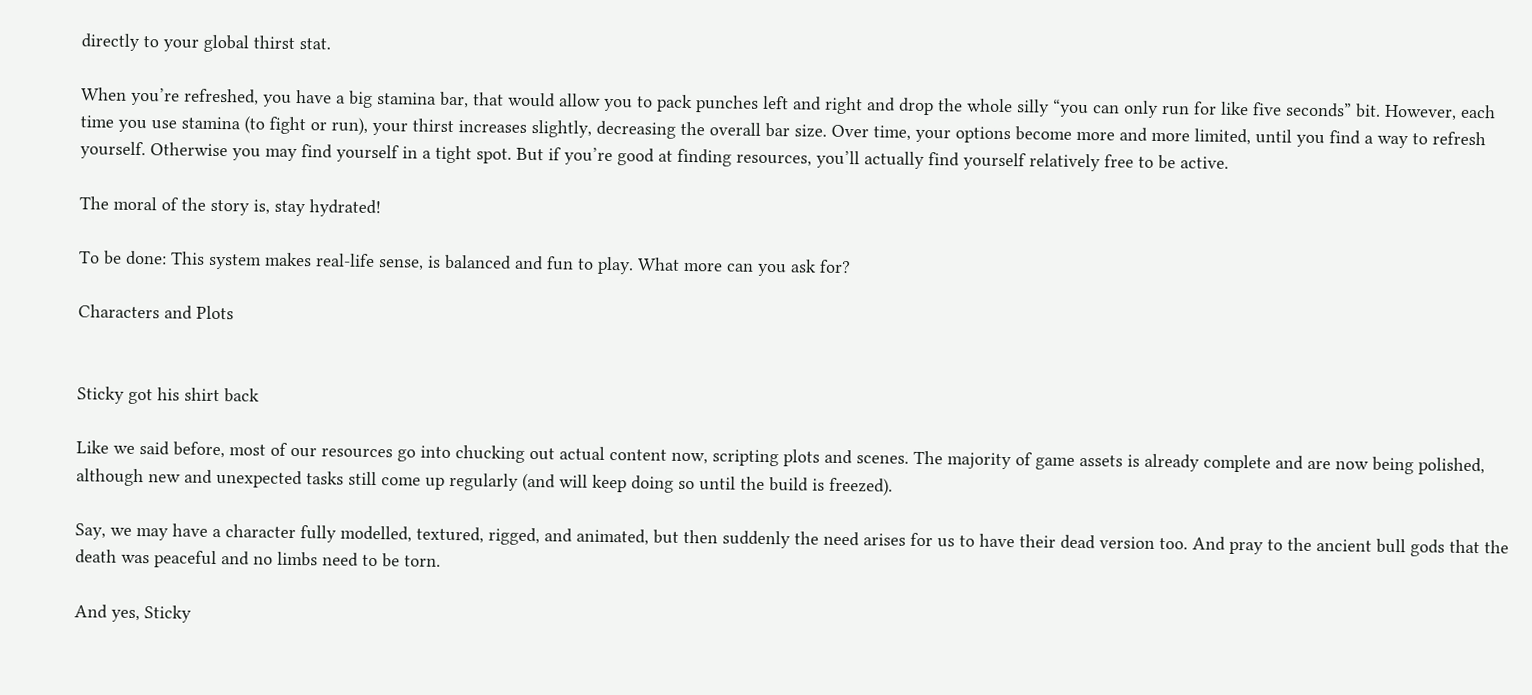directly to your global thirst stat.

When you’re refreshed, you have a big stamina bar, that would allow you to pack punches left and right and drop the whole silly “you can only run for like five seconds” bit. However, each time you use stamina (to fight or run), your thirst increases slightly, decreasing the overall bar size. Over time, your options become more and more limited, until you find a way to refresh yourself. Otherwise you may find yourself in a tight spot. But if you’re good at finding resources, you’ll actually find yourself relatively free to be active.

The moral of the story is, stay hydrated!

To be done: This system makes real-life sense, is balanced and fun to play. What more can you ask for?

Characters and Plots


Sticky got his shirt back

Like we said before, most of our resources go into chucking out actual content now, scripting plots and scenes. The majority of game assets is already complete and are now being polished, although new and unexpected tasks still come up regularly (and will keep doing so until the build is freezed).

Say, we may have a character fully modelled, textured, rigged, and animated, but then suddenly the need arises for us to have their dead version too. And pray to the ancient bull gods that the death was peaceful and no limbs need to be torn.

And yes, Sticky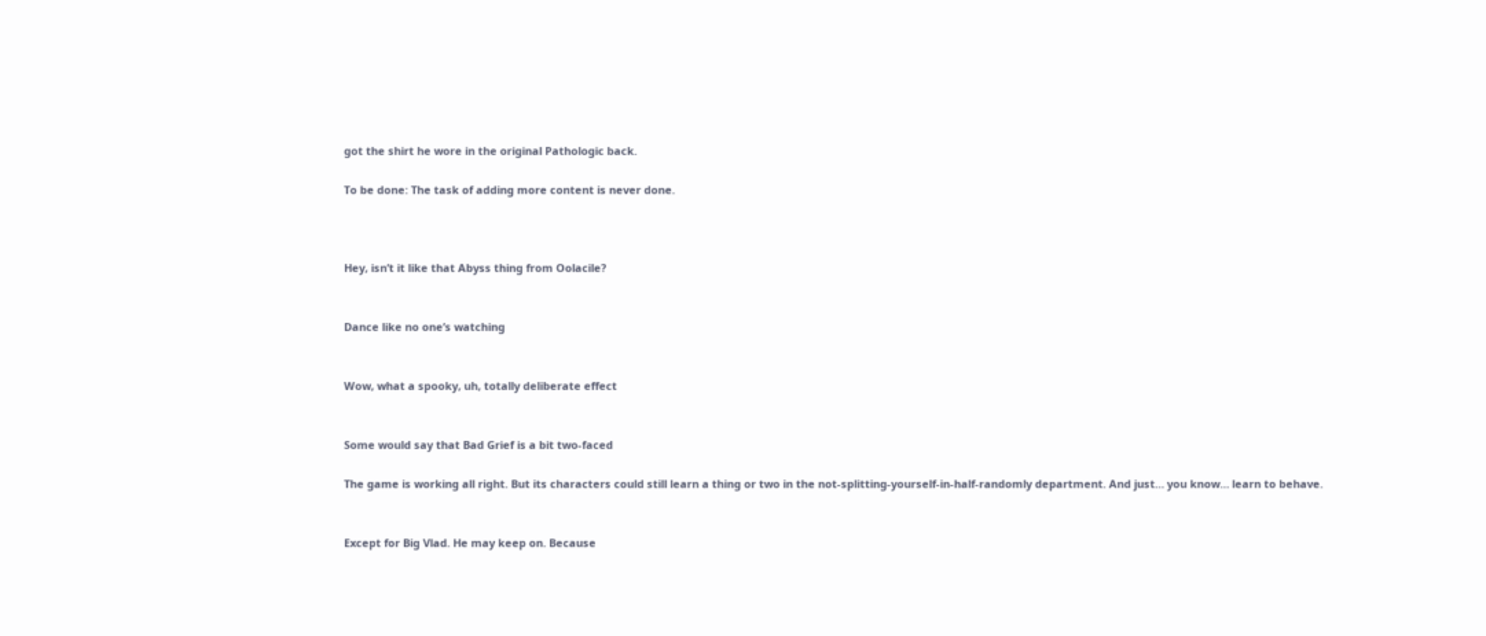got the shirt he wore in the original Pathologic back.

To be done: The task of adding more content is never done.



Hey, isn’t it like that Abyss thing from Oolacile?


Dance like no one’s watching


Wow, what a spooky, uh, totally deliberate effect


Some would say that Bad Grief is a bit two-faced

The game is working all right. But its characters could still learn a thing or two in the not-splitting-yourself-in-half-randomly department. And just… you know… learn to behave.


Except for Big Vlad. He may keep on. Because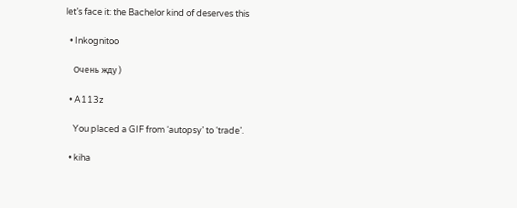let’s face it: the Bachelor kind of deserves this

  • Inkognitoo

    Очень жду )

  • A113z

    You placed a GIF from ‘autopsy’ to ‘trade’.

  • kiha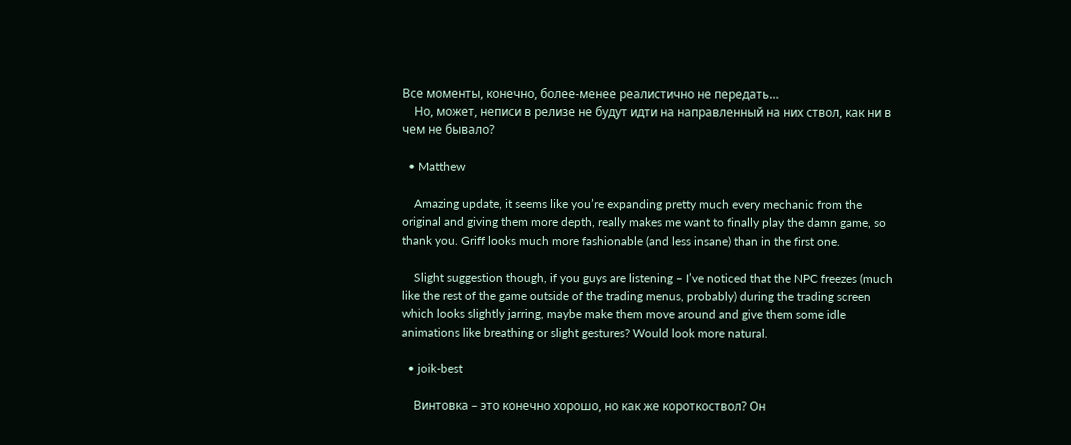Все моменты, конечно, более-менее реалистично не передать…
    Но, может, неписи в релизе не будут идти на направленный на них ствол, как ни в чем не бывало?

  • Matthew

    Amazing update, it seems like you’re expanding pretty much every mechanic from the original and giving them more depth, really makes me want to finally play the damn game, so thank you. Griff looks much more fashionable (and less insane) than in the first one.

    Slight suggestion though, if you guys are listening – I’ve noticed that the NPC freezes (much like the rest of the game outside of the trading menus, probably) during the trading screen which looks slightly jarring, maybe make them move around and give them some idle animations like breathing or slight gestures? Would look more natural.

  • joik-best

    Винтовка – это конечно хорошо, но как же короткоствол? Он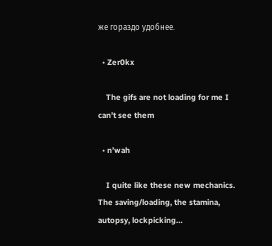же гораздо удобнее.

  • Zer0kx

    The gifs are not loading for me I can’t see them

  • n’wah

    I quite like these new mechanics. The saving/loading, the stamina, autopsy, lockpicking…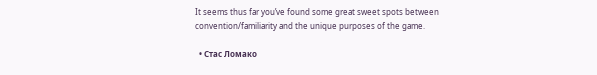It seems thus far you’ve found some great sweet spots between convention/familiarity and the unique purposes of the game.

  • Стас Ломако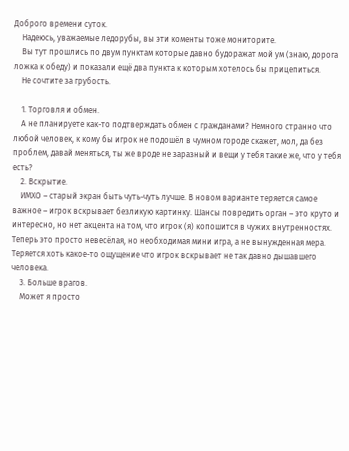Доброго времени суток.
    Надеюсь, уважаемые ледорубы, вы эти коменты тоже мониторите.
    Вы тут прошлись по двум пунктам которые давно будоражат мой ум (знаю, дорога ложка к обеду) и показали ещё два пункта к которым хотелось бы прицепиться.
    Не сочтите за грубость.

    1. Торговля и обмен.
    А не планируете как-то подтверждать обмен с гражданами? Немного странно что любой человек, к кому бы игрок не подошёл в чумном городе скажет, мол, да без проблем, давай меняться, ты же вроде не заразный и вещи у тебя такие же, что у тебя есть?
    2. Вскрытие.
    ИМХО – старый экран быть чуть-чуть лучше. В новом варианте теряется самое важное – игрок вскрывает безликую картинку. Шансы повредить орган – это круто и интересно, но нет акцента на том, что игрок (я) копошится в чужих внутренностях. Теперь это просто невесёлая, но необходимая мини игра, а не вынужденная мера. Теряется хоть какое-то ощущение что игрок вскрывает не так давно дышавшего человека.
    3. Больше врагов.
    Может я просто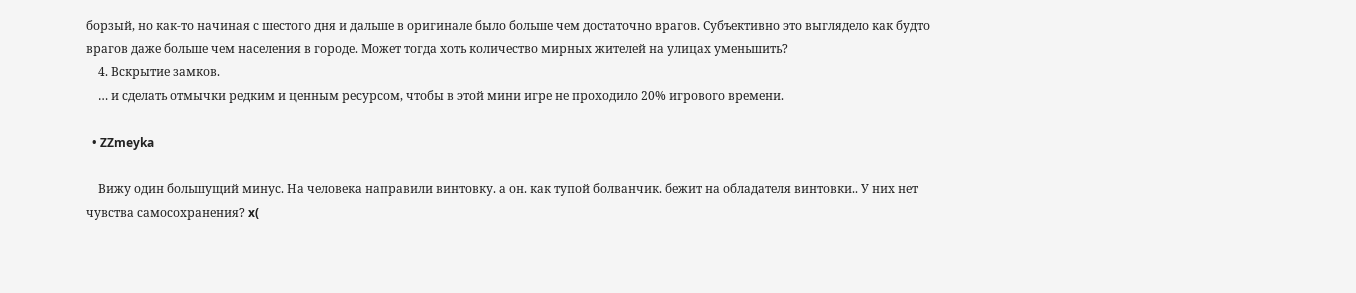борзый, но как-то начиная с шестого дня и дальше в оригинале было больше чем достаточно врагов. Субъективно это выглядело как будто врагов даже больше чем населения в городе. Может тогда хоть количество мирных жителей на улицах уменьшить?
    4. Вскрытие замков.
    … и сделать отмычки редким и ценным ресурсом, чтобы в этой мини игре не проходило 20% игрового времени.

  • ZZmeyka

    Вижу один большущий минус. На человека направили винтовку. а он. как тупой болванчик. бежит на обладателя винтовки.. У них нет чувства самосохранения? x(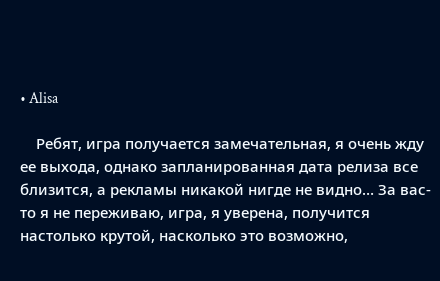• Alisa

    Ребят, игра получается замечательная, я очень жду ее выхода, однако запланированная дата релиза все близится, а рекламы никакой нигде не видно… За вас-то я не переживаю, игра, я уверена, получится настолько крутой, насколько это возможно,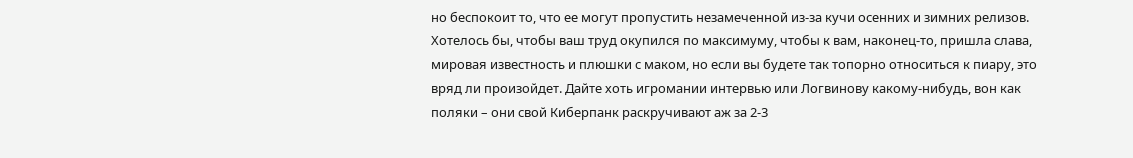но беспокоит то, что ее могут пропустить незамеченной из-за кучи осенних и зимних релизов. Хотелось бы, чтобы ваш труд окупился по максимуму, чтобы к вам, наконец-то, пришла слава, мировая известность и плюшки с маком, но если вы будете так топорно относиться к пиару, это вряд ли произойдет. Дайте хоть игромании интервью или Логвинову какому-нибудь, вон как поляки – они свой Киберпанк раскручивают аж за 2-3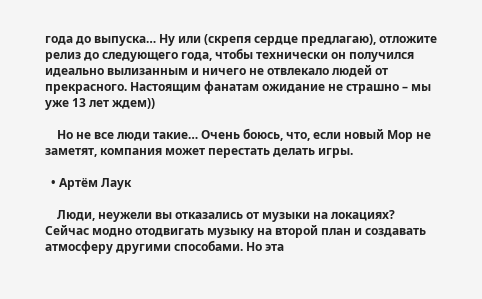года до выпуска… Ну или (скрепя сердце предлагаю), отложите релиз до следующего года, чтобы технически он получился идеально вылизанным и ничего не отвлекало людей от прекрасного. Настоящим фанатам ожидание не страшно – мы уже 13 лет ждем))

    Но не все люди такие… Очень боюсь, что, если новый Мор не заметят, компания может перестать делать игры.

  • Артём Лаук

    Люди, неужели вы отказались от музыки на локациях? Сейчас модно отодвигать музыку на второй план и создавать атмосферу другими способами. Но эта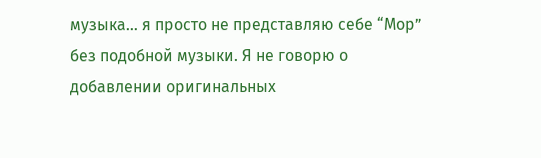музыка… я просто не представляю себе “Мор” без подобной музыки. Я не говорю о добавлении оригинальных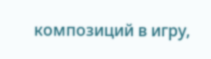композиций в игру,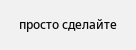просто сделайте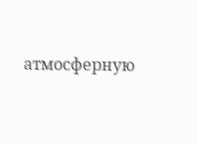атмосферную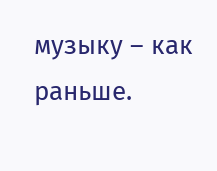музыку – как раньше.